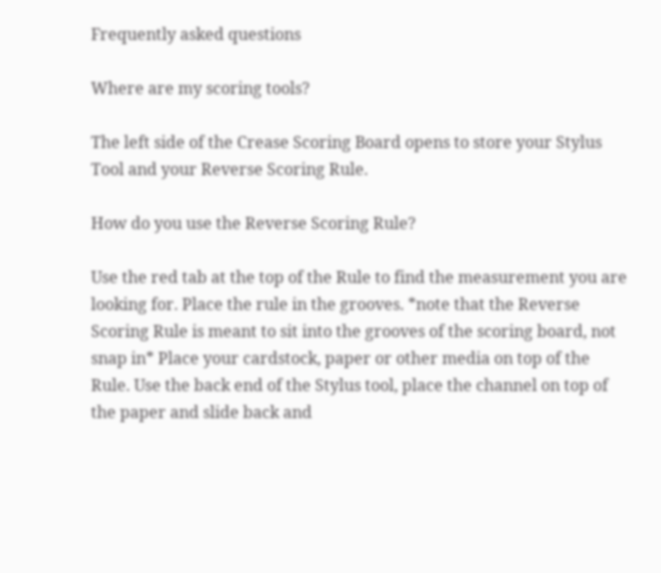Frequently asked questions

Where are my scoring tools?

The left side of the Crease Scoring Board opens to store your Stylus Tool and your Reverse Scoring Rule.

How do you use the Reverse Scoring Rule?

Use the red tab at the top of the Rule to find the measurement you are looking for. Place the rule in the grooves. *note that the Reverse Scoring Rule is meant to sit into the grooves of the scoring board, not snap in* Place your cardstock, paper or other media on top of the Rule. Use the back end of the Stylus tool, place the channel on top of the paper and slide back and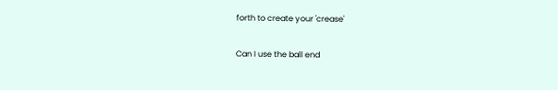forth to create your 'crease'

Can I use the ball end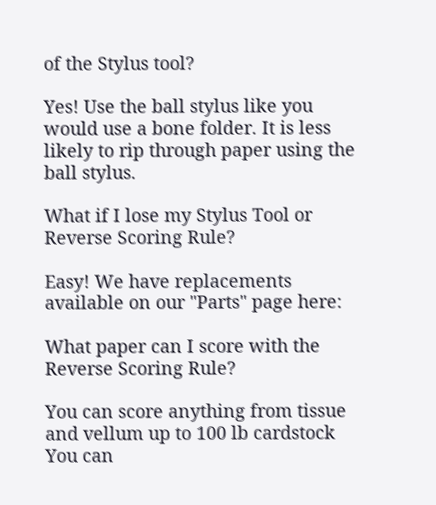of the Stylus tool?

Yes! Use the ball stylus like you would use a bone folder. It is less likely to rip through paper using the ball stylus.

What if I lose my Stylus Tool or Reverse Scoring Rule?

Easy! We have replacements available on our "Parts" page here:

What paper can I score with the Reverse Scoring Rule?

You can score anything from tissue and vellum up to 100 lb cardstock You can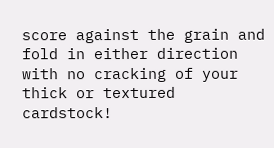score against the grain and fold in either direction with no cracking of your thick or textured cardstock!